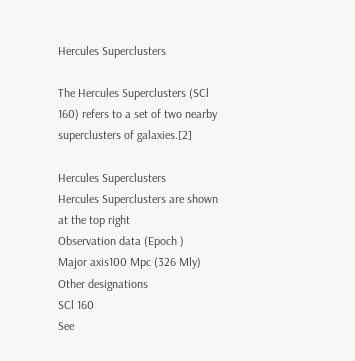Hercules Superclusters

The Hercules Superclusters (SCl 160) refers to a set of two nearby superclusters of galaxies.[2]

Hercules Superclusters
Hercules Superclusters are shown at the top right
Observation data (Epoch )
Major axis100 Mpc (326 Mly)
Other designations
SCl 160
See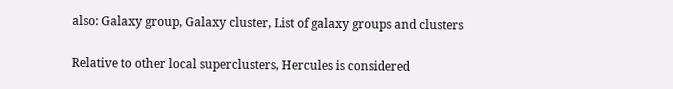also: Galaxy group, Galaxy cluster, List of galaxy groups and clusters

Relative to other local superclusters, Hercules is considered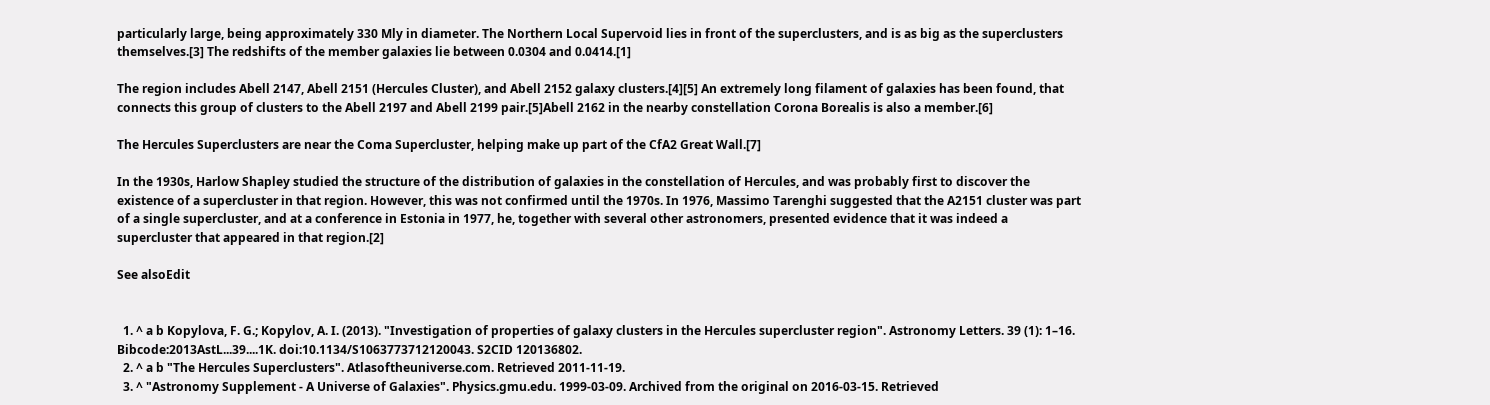particularly large, being approximately 330 Mly in diameter. The Northern Local Supervoid lies in front of the superclusters, and is as big as the superclusters themselves.[3] The redshifts of the member galaxies lie between 0.0304 and 0.0414.[1]

The region includes Abell 2147, Abell 2151 (Hercules Cluster), and Abell 2152 galaxy clusters.[4][5] An extremely long filament of galaxies has been found, that connects this group of clusters to the Abell 2197 and Abell 2199 pair.[5]Abell 2162 in the nearby constellation Corona Borealis is also a member.[6]

The Hercules Superclusters are near the Coma Supercluster, helping make up part of the CfA2 Great Wall.[7]

In the 1930s, Harlow Shapley studied the structure of the distribution of galaxies in the constellation of Hercules, and was probably first to discover the existence of a supercluster in that region. However, this was not confirmed until the 1970s. In 1976, Massimo Tarenghi suggested that the A2151 cluster was part of a single supercluster, and at a conference in Estonia in 1977, he, together with several other astronomers, presented evidence that it was indeed a supercluster that appeared in that region.[2]

See alsoEdit


  1. ^ a b Kopylova, F. G.; Kopylov, A. I. (2013). "Investigation of properties of galaxy clusters in the Hercules supercluster region". Astronomy Letters. 39 (1): 1–16. Bibcode:2013AstL...39....1K. doi:10.1134/S1063773712120043. S2CID 120136802.
  2. ^ a b "The Hercules Superclusters". Atlasoftheuniverse.com. Retrieved 2011-11-19.
  3. ^ "Astronomy Supplement - A Universe of Galaxies". Physics.gmu.edu. 1999-03-09. Archived from the original on 2016-03-15. Retrieved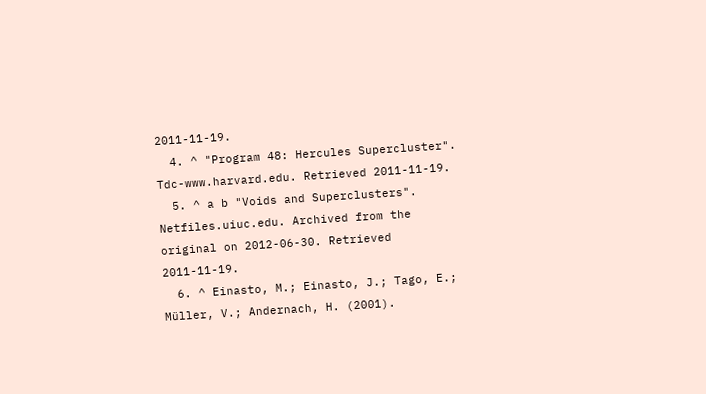2011-11-19.
  4. ^ "Program 48: Hercules Supercluster". Tdc-www.harvard.edu. Retrieved 2011-11-19.
  5. ^ a b "Voids and Superclusters". Netfiles.uiuc.edu. Archived from the original on 2012-06-30. Retrieved 2011-11-19.
  6. ^ Einasto, M.; Einasto, J.; Tago, E.; Müller, V.; Andernach, H. (2001).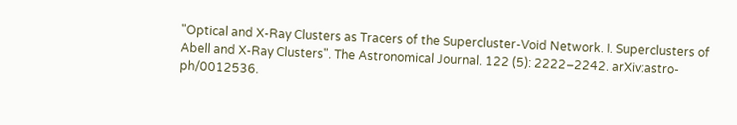"Optical and X-Ray Clusters as Tracers of the Supercluster-Void Network. I. Superclusters of Abell and X-Ray Clusters". The Astronomical Journal. 122 (5): 2222–2242. arXiv:astro-ph/0012536.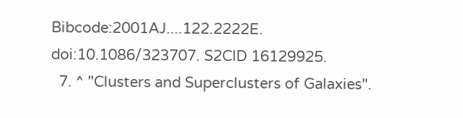Bibcode:2001AJ....122.2222E. doi:10.1086/323707. S2CID 16129925.
  7. ^ "Clusters and Superclusters of Galaxies".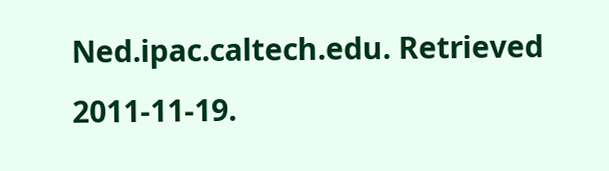Ned.ipac.caltech.edu. Retrieved 2011-11-19.